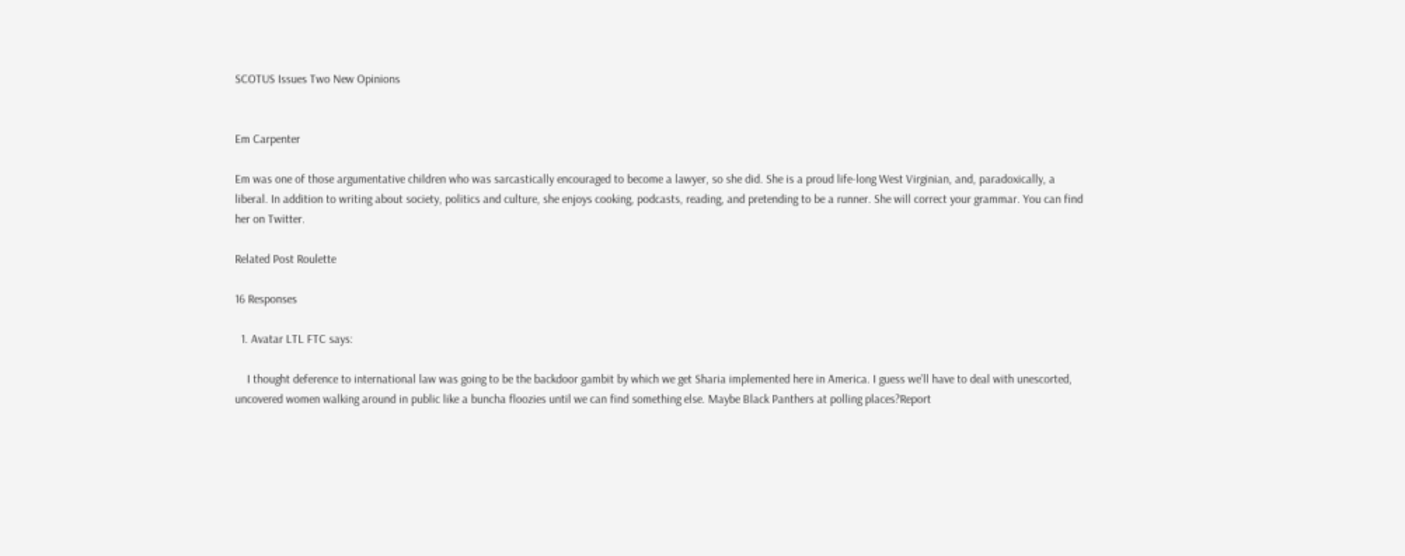SCOTUS Issues Two New Opinions


Em Carpenter

Em was one of those argumentative children who was sarcastically encouraged to become a lawyer, so she did. She is a proud life-long West Virginian, and, paradoxically, a liberal. In addition to writing about society, politics and culture, she enjoys cooking, podcasts, reading, and pretending to be a runner. She will correct your grammar. You can find her on Twitter.

Related Post Roulette

16 Responses

  1. Avatar LTL FTC says:

    I thought deference to international law was going to be the backdoor gambit by which we get Sharia implemented here in America. I guess we’ll have to deal with unescorted, uncovered women walking around in public like a buncha floozies until we can find something else. Maybe Black Panthers at polling places?Report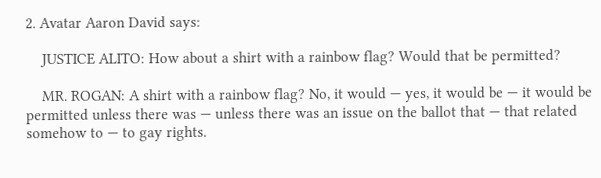2. Avatar Aaron David says:

    JUSTICE ALITO: How about a shirt with a rainbow flag? Would that be permitted?

    MR. ROGAN: A shirt with a rainbow flag? No, it would — yes, it would be — it would be permitted unless there was — unless there was an issue on the ballot that — that related somehow to — to gay rights.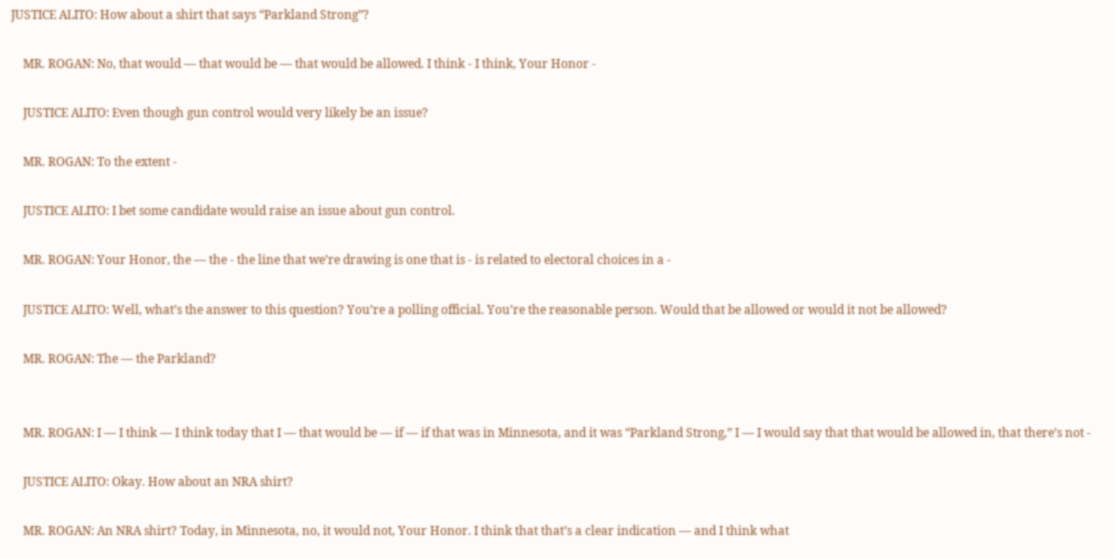JUSTICE ALITO: How about a shirt that says “Parkland Strong”?

    MR. ROGAN: No, that would — that would be — that would be allowed. I think - I think, Your Honor -

    JUSTICE ALITO: Even though gun control would very likely be an issue?

    MR. ROGAN: To the extent -

    JUSTICE ALITO: I bet some candidate would raise an issue about gun control.

    MR. ROGAN: Your Honor, the — the - the line that we’re drawing is one that is - is related to electoral choices in a -

    JUSTICE ALITO: Well, what’s the answer to this question? You’re a polling official. You’re the reasonable person. Would that be allowed or would it not be allowed?

    MR. ROGAN: The — the Parkland?


    MR. ROGAN: I — I think — I think today that I — that would be — if — if that was in Minnesota, and it was “Parkland Strong,” I — I would say that that would be allowed in, that there’s not -

    JUSTICE ALITO: Okay. How about an NRA shirt?

    MR. ROGAN: An NRA shirt? Today, in Minnesota, no, it would not, Your Honor. I think that that’s a clear indication — and I think what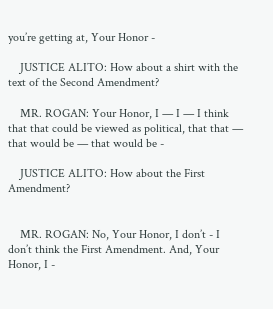you’re getting at, Your Honor -

    JUSTICE ALITO: How about a shirt with the text of the Second Amendment?

    MR. ROGAN: Your Honor, I — I — I think that that could be viewed as political, that that — that would be — that would be -

    JUSTICE ALITO: How about the First Amendment?


    MR. ROGAN: No, Your Honor, I don’t - I don’t think the First Amendment. And, Your Honor, I -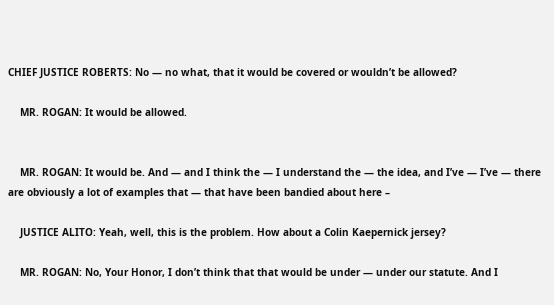CHIEF JUSTICE ROBERTS: No — no what, that it would be covered or wouldn’t be allowed?

    MR. ROGAN: It would be allowed.


    MR. ROGAN: It would be. And — and I think the — I understand the — the idea, and I’ve — I’ve — there are obviously a lot of examples that — that have been bandied about here –

    JUSTICE ALITO: Yeah, well, this is the problem. How about a Colin Kaepernick jersey?

    MR. ROGAN: No, Your Honor, I don’t think that that would be under — under our statute. And I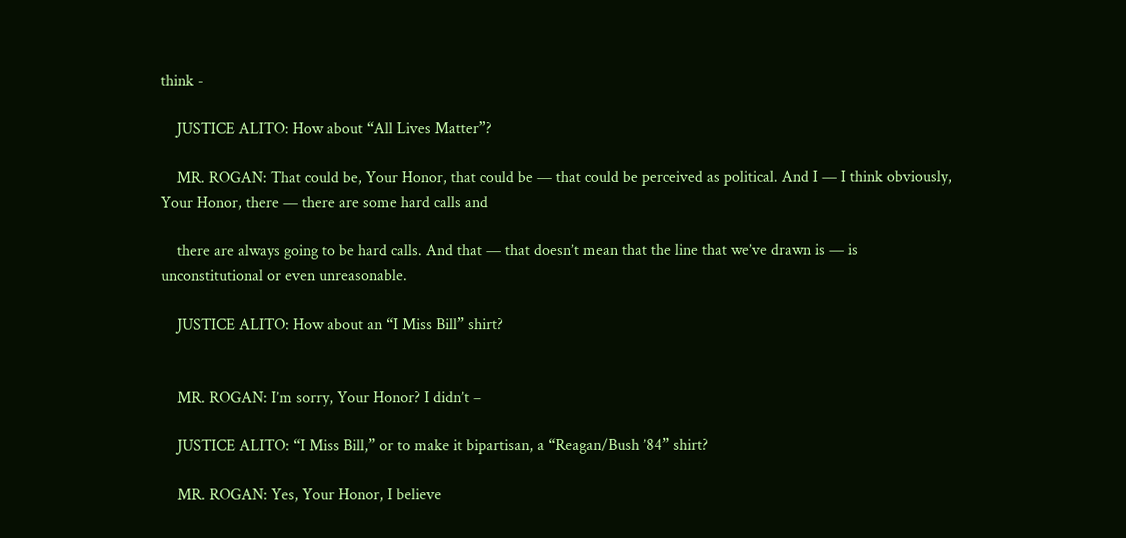think -

    JUSTICE ALITO: How about “All Lives Matter”?

    MR. ROGAN: That could be, Your Honor, that could be — that could be perceived as political. And I — I think obviously, Your Honor, there — there are some hard calls and

    there are always going to be hard calls. And that — that doesn’t mean that the line that we’ve drawn is — is unconstitutional or even unreasonable.

    JUSTICE ALITO: How about an “I Miss Bill” shirt?


    MR. ROGAN: I’m sorry, Your Honor? I didn’t –

    JUSTICE ALITO: “I Miss Bill,” or to make it bipartisan, a “Reagan/Bush ’84” shirt?

    MR. ROGAN: Yes, Your Honor, I believe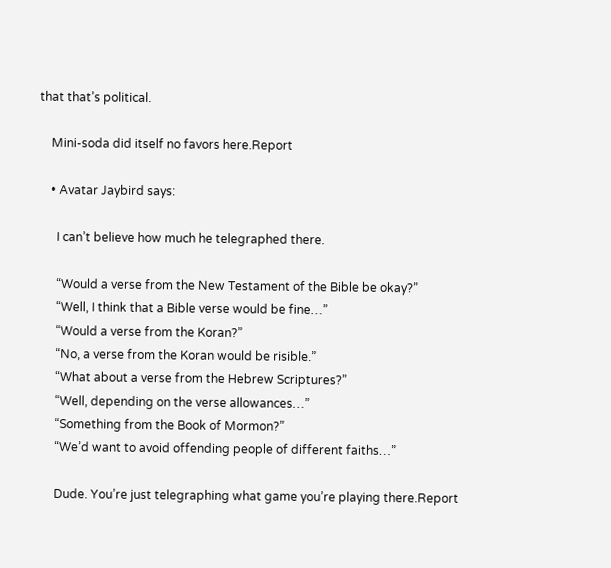that that’s political.

    Mini-soda did itself no favors here.Report

    • Avatar Jaybird says:

      I can’t believe how much he telegraphed there.

      “Would a verse from the New Testament of the Bible be okay?”
      “Well, I think that a Bible verse would be fine…”
      “Would a verse from the Koran?”
      “No, a verse from the Koran would be risible.”
      “What about a verse from the Hebrew Scriptures?”
      “Well, depending on the verse allowances…”
      “Something from the Book of Mormon?”
      “We’d want to avoid offending people of different faiths…”

      Dude. You’re just telegraphing what game you’re playing there.Report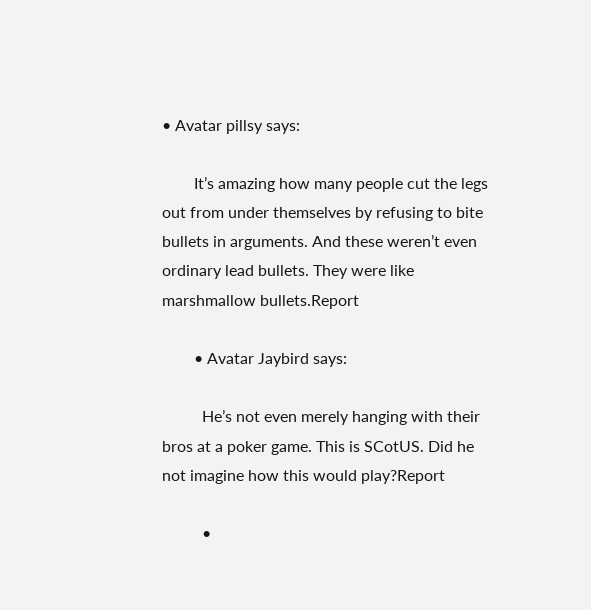• Avatar pillsy says:

        It’s amazing how many people cut the legs out from under themselves by refusing to bite bullets in arguments. And these weren’t even ordinary lead bullets. They were like marshmallow bullets.Report

        • Avatar Jaybird says:

          He’s not even merely hanging with their bros at a poker game. This is SCotUS. Did he not imagine how this would play?Report

          •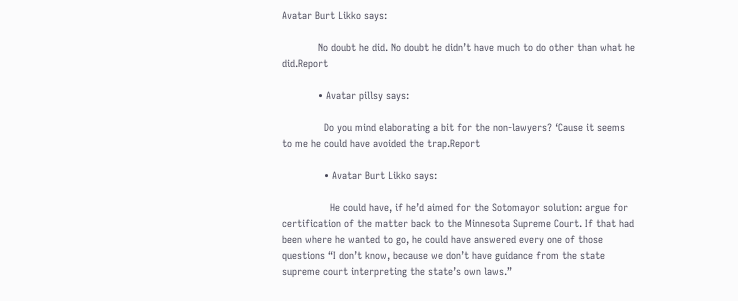Avatar Burt Likko says:

            No doubt he did. No doubt he didn’t have much to do other than what he did.Report

            • Avatar pillsy says:

              Do you mind elaborating a bit for the non-lawyers? ‘Cause it seems to me he could have avoided the trap.Report

              • Avatar Burt Likko says:

                He could have, if he’d aimed for the Sotomayor solution: argue for certification of the matter back to the Minnesota Supreme Court. If that had been where he wanted to go, he could have answered every one of those questions “I don’t know, because we don’t have guidance from the state supreme court interpreting the state’s own laws.”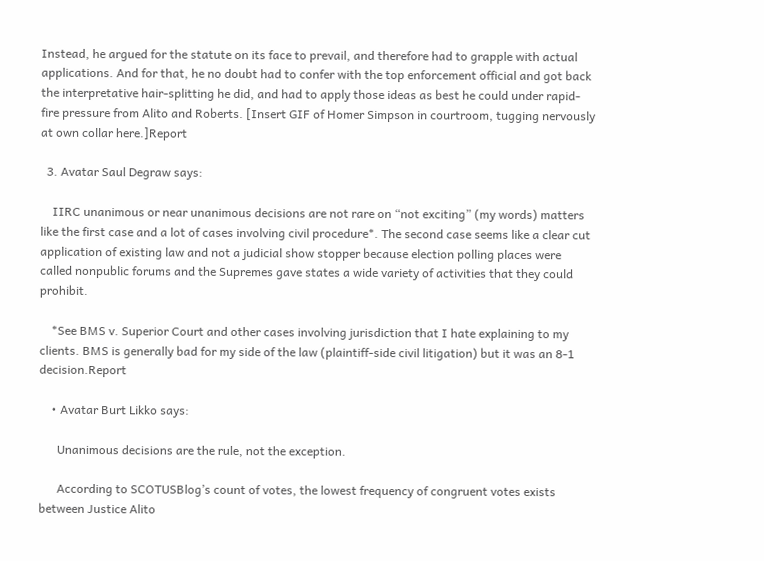Instead, he argued for the statute on its face to prevail, and therefore had to grapple with actual applications. And for that, he no doubt had to confer with the top enforcement official and got back the interpretative hair-splitting he did, and had to apply those ideas as best he could under rapid-fire pressure from Alito and Roberts. [Insert GIF of Homer Simpson in courtroom, tugging nervously at own collar here.]Report

  3. Avatar Saul Degraw says:

    IIRC unanimous or near unanimous decisions are not rare on “not exciting” (my words) matters like the first case and a lot of cases involving civil procedure*. The second case seems like a clear cut application of existing law and not a judicial show stopper because election polling places were called nonpublic forums and the Supremes gave states a wide variety of activities that they could prohibit.

    *See BMS v. Superior Court and other cases involving jurisdiction that I hate explaining to my clients. BMS is generally bad for my side of the law (plaintiff-side civil litigation) but it was an 8-1 decision.Report

    • Avatar Burt Likko says:

      Unanimous decisions are the rule, not the exception.

      According to SCOTUSBlog’s count of votes, the lowest frequency of congruent votes exists between Justice Alito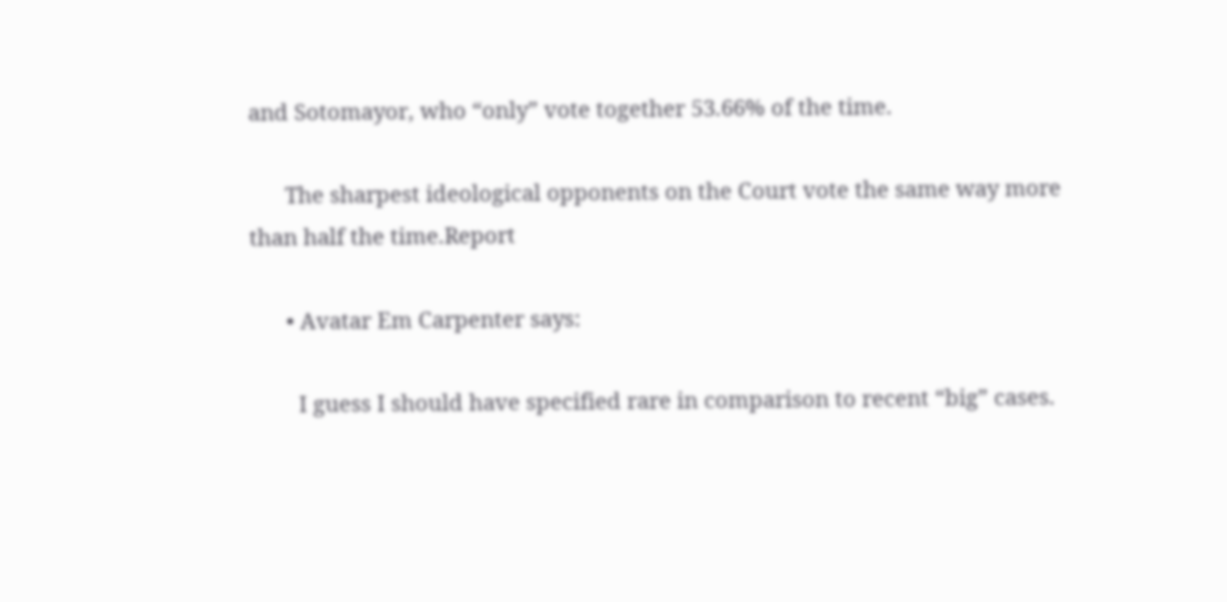and Sotomayor, who “only” vote together 53.66% of the time.

      The sharpest ideological opponents on the Court vote the same way more than half the time.Report

      • Avatar Em Carpenter says:

        I guess I should have specified rare in comparison to recent “big” cases.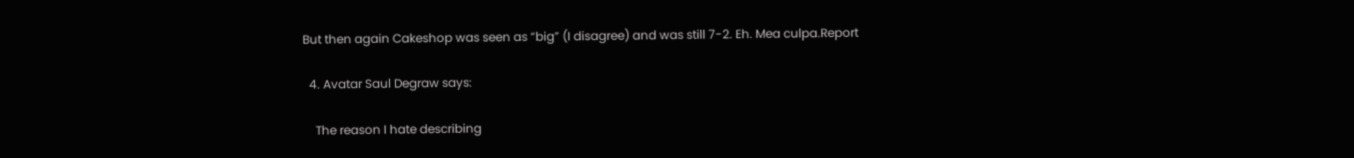But then again Cakeshop was seen as “big” (I disagree) and was still 7-2. Eh. Mea culpa.Report

  4. Avatar Saul Degraw says:

    The reason I hate describing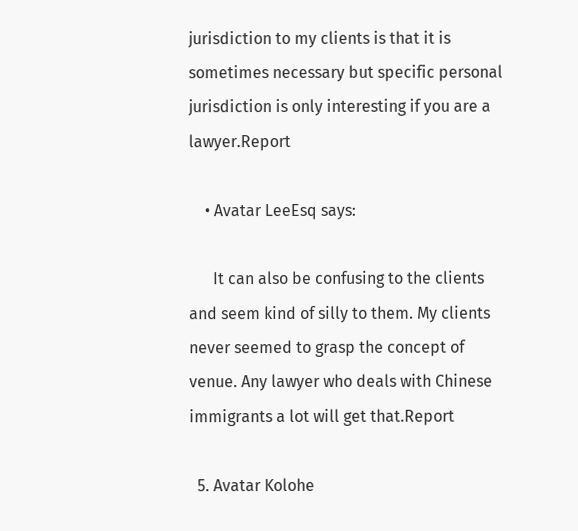jurisdiction to my clients is that it is sometimes necessary but specific personal jurisdiction is only interesting if you are a lawyer.Report

    • Avatar LeeEsq says:

      It can also be confusing to the clients and seem kind of silly to them. My clients never seemed to grasp the concept of venue. Any lawyer who deals with Chinese immigrants a lot will get that.Report

  5. Avatar Kolohe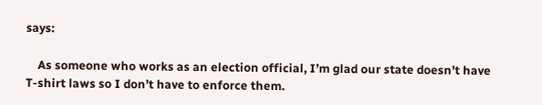says:

    As someone who works as an election official, I’m glad our state doesn’t have T-shirt laws so I don’t have to enforce them.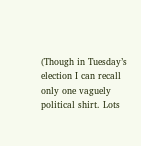(Though in Tuesday’s election I can recall only one vaguely political shirt. Lots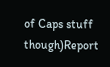of Caps stuff though)Report